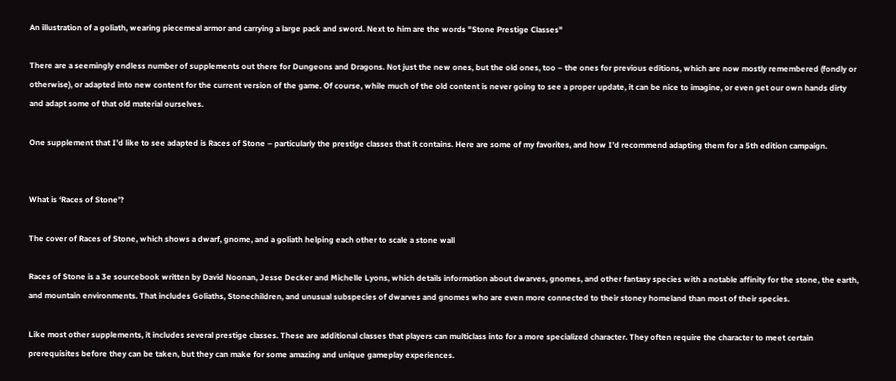An illustration of a goliath, wearing piecemeal armor and carrying a large pack and sword. Next to him are the words "Stone Prestige Classes"

There are a seemingly endless number of supplements out there for Dungeons and Dragons. Not just the new ones, but the old ones, too – the ones for previous editions, which are now mostly remembered (fondly or otherwise), or adapted into new content for the current version of the game. Of course, while much of the old content is never going to see a proper update, it can be nice to imagine, or even get our own hands dirty and adapt some of that old material ourselves.

One supplement that I’d like to see adapted is Races of Stone – particularly the prestige classes that it contains. Here are some of my favorites, and how I’d recommend adapting them for a 5th edition campaign.


What is ‘Races of Stone’?

The cover of Races of Stone, which shows a dwarf, gnome, and a goliath helping each other to scale a stone wall

Races of Stone is a 3e sourcebook written by David Noonan, Jesse Decker and Michelle Lyons, which details information about dwarves, gnomes, and other fantasy species with a notable affinity for the stone, the earth, and mountain environments. That includes Goliaths, Stonechildren, and unusual subspecies of dwarves and gnomes who are even more connected to their stoney homeland than most of their species.

Like most other supplements, it includes several prestige classes. These are additional classes that players can multiclass into for a more specialized character. They often require the character to meet certain prerequisites before they can be taken, but they can make for some amazing and unique gameplay experiences.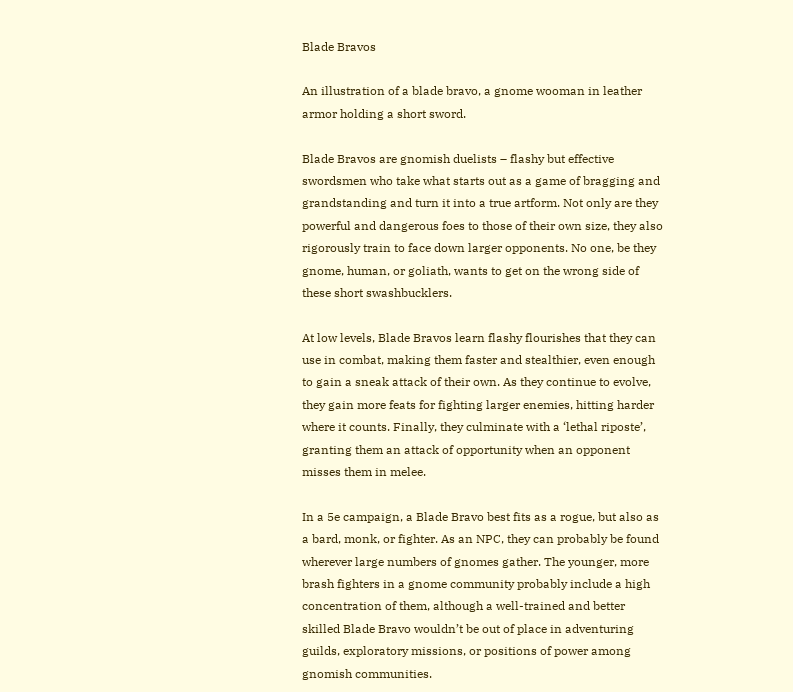Blade Bravos

An illustration of a blade bravo, a gnome wooman in leather armor holding a short sword.

Blade Bravos are gnomish duelists – flashy but effective swordsmen who take what starts out as a game of bragging and grandstanding and turn it into a true artform. Not only are they powerful and dangerous foes to those of their own size, they also rigorously train to face down larger opponents. No one, be they gnome, human, or goliath, wants to get on the wrong side of these short swashbucklers.

At low levels, Blade Bravos learn flashy flourishes that they can use in combat, making them faster and stealthier, even enough to gain a sneak attack of their own. As they continue to evolve, they gain more feats for fighting larger enemies, hitting harder where it counts. Finally, they culminate with a ‘lethal riposte’, granting them an attack of opportunity when an opponent misses them in melee.

In a 5e campaign, a Blade Bravo best fits as a rogue, but also as a bard, monk, or fighter. As an NPC, they can probably be found wherever large numbers of gnomes gather. The younger, more brash fighters in a gnome community probably include a high concentration of them, although a well-trained and better skilled Blade Bravo wouldn’t be out of place in adventuring guilds, exploratory missions, or positions of power among gnomish communities.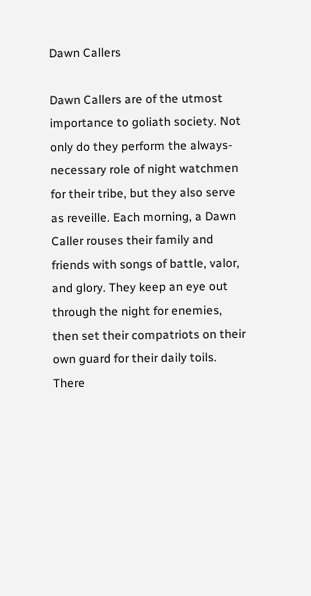Dawn Callers

Dawn Callers are of the utmost importance to goliath society. Not only do they perform the always-necessary role of night watchmen for their tribe, but they also serve as reveille. Each morning, a Dawn Caller rouses their family and friends with songs of battle, valor, and glory. They keep an eye out through the night for enemies, then set their compatriots on their own guard for their daily toils. There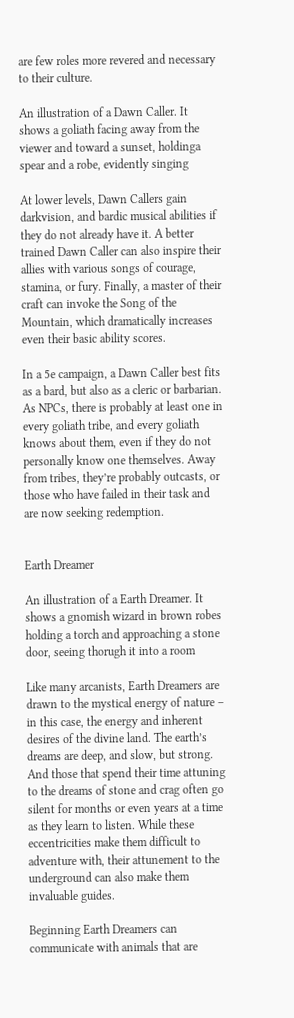are few roles more revered and necessary to their culture.

An illustration of a Dawn Caller. It shows a goliath facing away from the viewer and toward a sunset, holdinga spear and a robe, evidently singing

At lower levels, Dawn Callers gain darkvision, and bardic musical abilities if they do not already have it. A better trained Dawn Caller can also inspire their allies with various songs of courage, stamina, or fury. Finally, a master of their craft can invoke the Song of the Mountain, which dramatically increases even their basic ability scores.

In a 5e campaign, a Dawn Caller best fits as a bard, but also as a cleric or barbarian. As NPCs, there is probably at least one in every goliath tribe, and every goliath knows about them, even if they do not personally know one themselves. Away from tribes, they’re probably outcasts, or those who have failed in their task and are now seeking redemption.


Earth Dreamer

An illustration of a Earth Dreamer. It shows a gnomish wizard in brown robes holding a torch and approaching a stone door, seeing thorugh it into a room

Like many arcanists, Earth Dreamers are drawn to the mystical energy of nature – in this case, the energy and inherent desires of the divine land. The earth’s dreams are deep, and slow, but strong. And those that spend their time attuning to the dreams of stone and crag often go silent for months or even years at a time as they learn to listen. While these eccentricities make them difficult to adventure with, their attunement to the underground can also make them invaluable guides.

Beginning Earth Dreamers can communicate with animals that are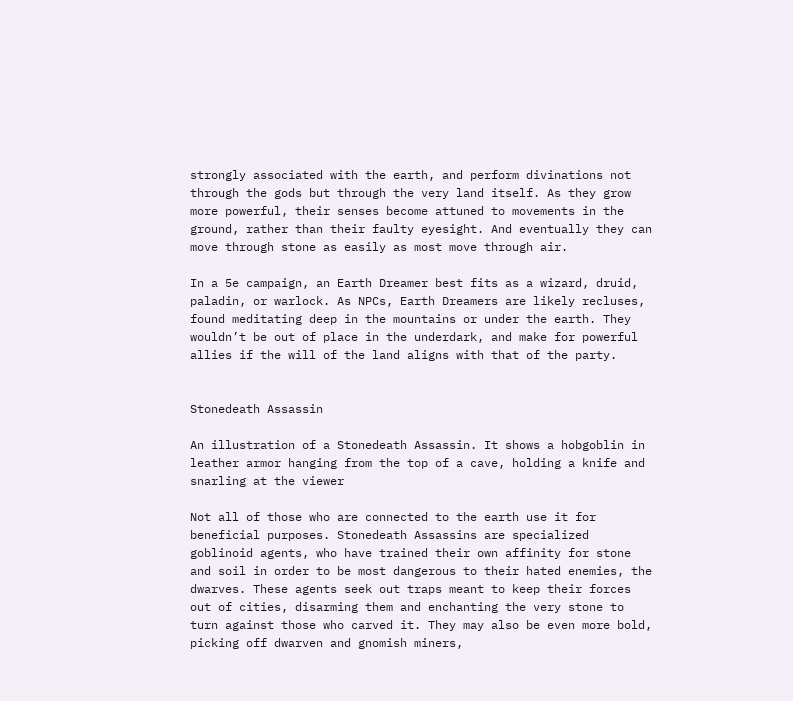strongly associated with the earth, and perform divinations not through the gods but through the very land itself. As they grow more powerful, their senses become attuned to movements in the ground, rather than their faulty eyesight. And eventually they can move through stone as easily as most move through air.

In a 5e campaign, an Earth Dreamer best fits as a wizard, druid, paladin, or warlock. As NPCs, Earth Dreamers are likely recluses, found meditating deep in the mountains or under the earth. They wouldn’t be out of place in the underdark, and make for powerful allies if the will of the land aligns with that of the party.


Stonedeath Assassin

An illustration of a Stonedeath Assassin. It shows a hobgoblin in leather armor hanging from the top of a cave, holding a knife and snarling at the viewer

Not all of those who are connected to the earth use it for beneficial purposes. Stonedeath Assassins are specialized goblinoid agents, who have trained their own affinity for stone and soil in order to be most dangerous to their hated enemies, the dwarves. These agents seek out traps meant to keep their forces out of cities, disarming them and enchanting the very stone to turn against those who carved it. They may also be even more bold, picking off dwarven and gnomish miners,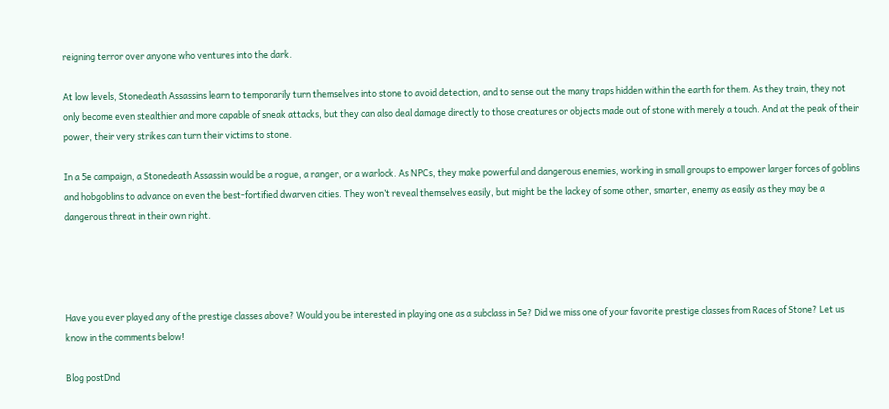reigning terror over anyone who ventures into the dark.

At low levels, Stonedeath Assassins learn to temporarily turn themselves into stone to avoid detection, and to sense out the many traps hidden within the earth for them. As they train, they not only become even stealthier and more capable of sneak attacks, but they can also deal damage directly to those creatures or objects made out of stone with merely a touch. And at the peak of their power, their very strikes can turn their victims to stone.

In a 5e campaign, a Stonedeath Assassin would be a rogue, a ranger, or a warlock. As NPCs, they make powerful and dangerous enemies, working in small groups to empower larger forces of goblins and hobgoblins to advance on even the best-fortified dwarven cities. They won’t reveal themselves easily, but might be the lackey of some other, smarter, enemy as easily as they may be a dangerous threat in their own right.




Have you ever played any of the prestige classes above? Would you be interested in playing one as a subclass in 5e? Did we miss one of your favorite prestige classes from Races of Stone? Let us know in the comments below!

Blog postDnd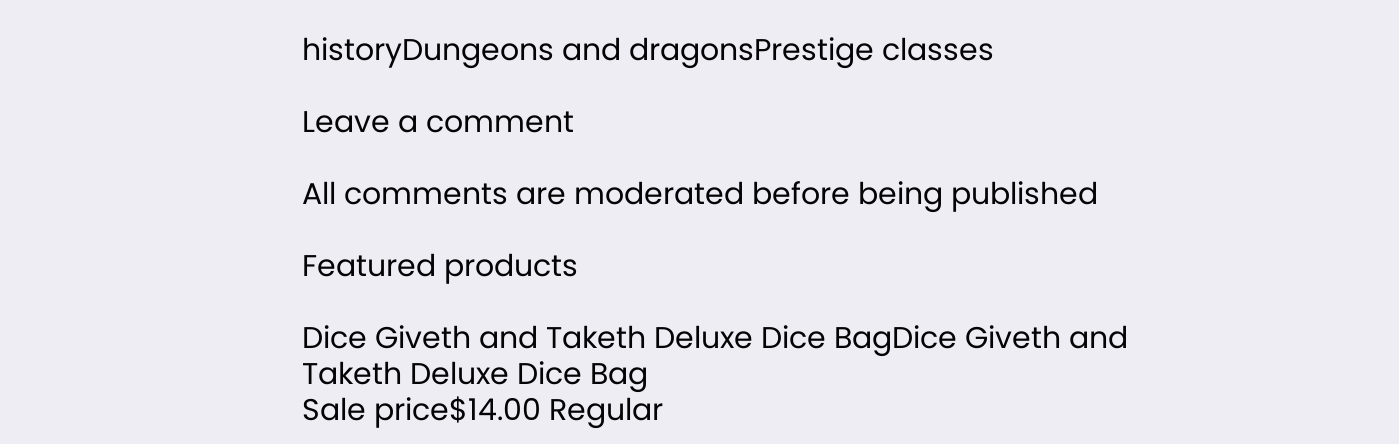historyDungeons and dragonsPrestige classes

Leave a comment

All comments are moderated before being published

Featured products

Dice Giveth and Taketh Deluxe Dice BagDice Giveth and Taketh Deluxe Dice Bag
Sale price$14.00 Regular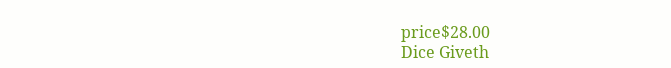price$28.00
Dice Giveth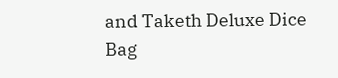and Taketh Deluxe Dice Bag